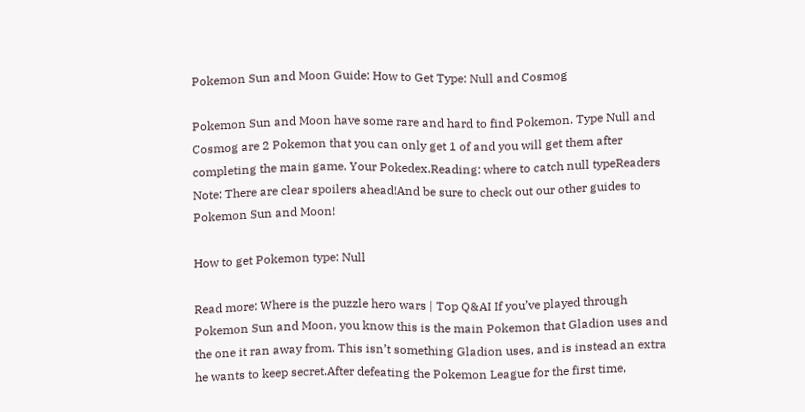Pokemon Sun and Moon Guide: How to Get Type: Null and Cosmog

Pokemon Sun and Moon have some rare and hard to find Pokemon. Type Null and Cosmog are 2 Pokemon that you can only get 1 of and you will get them after completing the main game. Your Pokedex.Reading: where to catch null typeReaders Note: There are clear spoilers ahead!And be sure to check out our other guides to Pokemon Sun and Moon!

How to get Pokemon type: Null

Read more: Where is the puzzle hero wars | Top Q&AI If you’ve played through Pokemon Sun and Moon, you know this is the main Pokemon that Gladion uses and the one it ran away from. This isn’t something Gladion uses, and is instead an extra he wants to keep secret.After defeating the Pokemon League for the first time,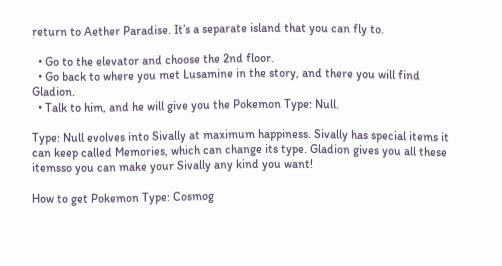return to Aether Paradise. It’s a separate island that you can fly to.

  • Go to the elevator and choose the 2nd floor.
  • Go back to where you met Lusamine in the story, and there you will find Gladion.
  • Talk to him, and he will give you the Pokemon Type: Null.

Type: Null evolves into Sivally at maximum happiness. Sivally has special items it can keep called Memories, which can change its type. Gladion gives you all these itemsso you can make your Sivally any kind you want!

How to get Pokemon Type: Cosmog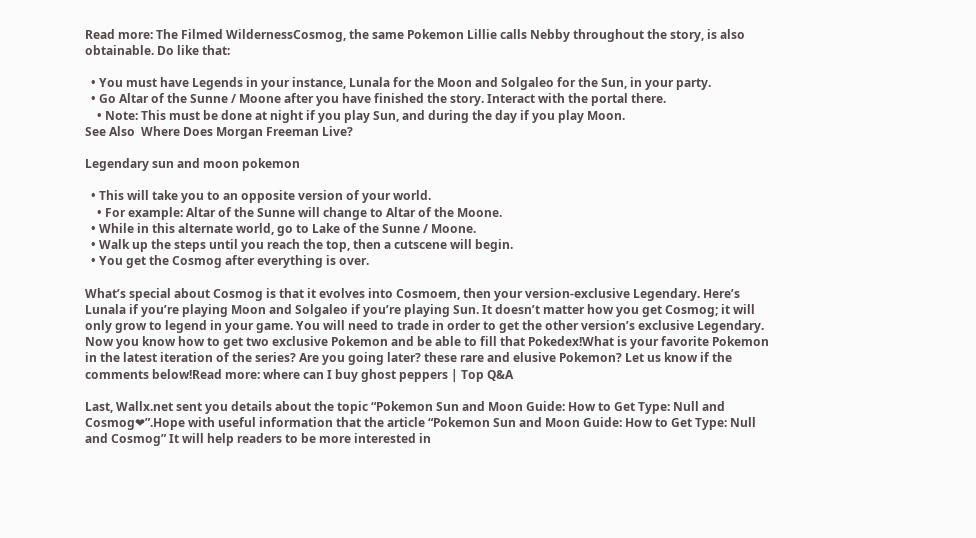Read more: The Filmed WildernessCosmog, the same Pokemon Lillie calls Nebby throughout the story, is also obtainable. Do like that:

  • You must have Legends in your instance, Lunala for the Moon and Solgaleo for the Sun, in your party.
  • Go Altar of the Sunne / Moone after you have finished the story. Interact with the portal there.
    • Note: This must be done at night if you play Sun, and during the day if you play Moon.
See Also  Where Does Morgan Freeman Live?

Legendary sun and moon pokemon

  • This will take you to an opposite version of your world.
    • For example: Altar of the Sunne will change to Altar of the Moone.
  • While in this alternate world, go to Lake of the Sunne / Moone.
  • Walk up the steps until you reach the top, then a cutscene will begin.
  • You get the Cosmog after everything is over.

What’s special about Cosmog is that it evolves into Cosmoem, then your version-exclusive Legendary. Here’s Lunala if you’re playing Moon and Solgaleo if you’re playing Sun. It doesn’t matter how you get Cosmog; it will only grow to legend in your game. You will need to trade in order to get the other version’s exclusive Legendary. Now you know how to get two exclusive Pokemon and be able to fill that Pokedex!What is your favorite Pokemon in the latest iteration of the series? Are you going later? these rare and elusive Pokemon? Let us know if the comments below!Read more: where can I buy ghost peppers | Top Q&A

Last, Wallx.net sent you details about the topic “Pokemon Sun and Moon Guide: How to Get Type: Null and Cosmog❤”.Hope with useful information that the article “Pokemon Sun and Moon Guide: How to Get Type: Null and Cosmog” It will help readers to be more interested in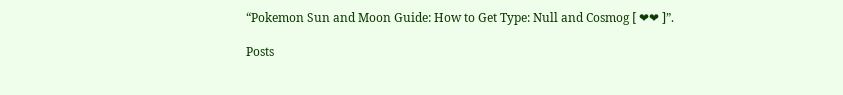“Pokemon Sun and Moon Guide: How to Get Type: Null and Cosmog [ ❤❤ ]”.

Posts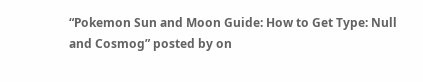“Pokemon Sun and Moon Guide: How to Get Type: Null and Cosmog” posted by on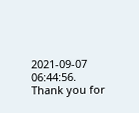2021-09-07 06:44:56. Thank you for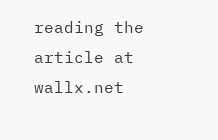reading the article at wallx.net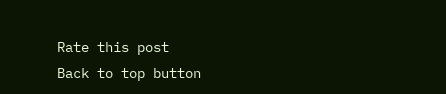Rate this post
Back to top button